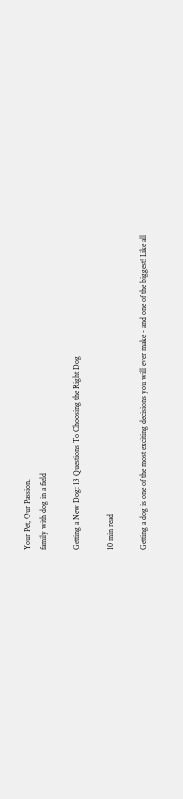Your Pet, Our Passion.
family with dog in a field

Getting a New Dog: 13 Questions To Choosing the Right Dog

10 min read

Getting a dog is one of the most exciting decisions you will ever make - and one of the biggest! Like all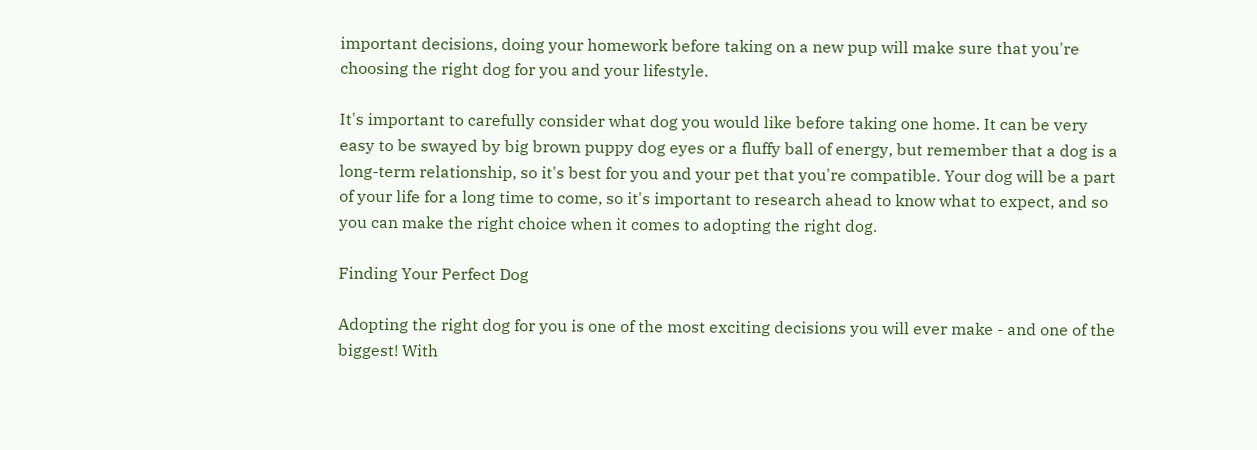important decisions, doing your homework before taking on a new pup will make sure that you're choosing the right dog for you and your lifestyle.

It's important to carefully consider what dog you would like before taking one home. It can be very easy to be swayed by big brown puppy dog eyes or a fluffy ball of energy, but remember that a dog is a long-term relationship, so it's best for you and your pet that you're compatible. Your dog will be a part of your life for a long time to come, so it's important to research ahead to know what to expect, and so you can make the right choice when it comes to adopting the right dog.

Finding Your Perfect Dog

Adopting the right dog for you is one of the most exciting decisions you will ever make - and one of the biggest! With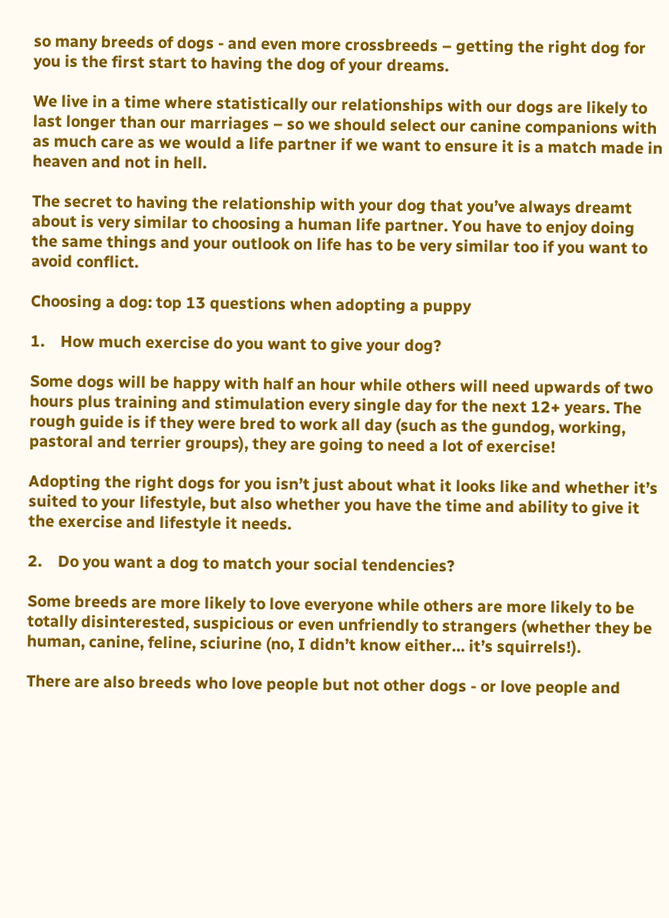so many breeds of dogs - and even more crossbreeds – getting the right dog for you is the first start to having the dog of your dreams.

We live in a time where statistically our relationships with our dogs are likely to last longer than our marriages – so we should select our canine companions with as much care as we would a life partner if we want to ensure it is a match made in heaven and not in hell.

The secret to having the relationship with your dog that you’ve always dreamt about is very similar to choosing a human life partner. You have to enjoy doing the same things and your outlook on life has to be very similar too if you want to avoid conflict.

Choosing a dog: top 13 questions when adopting a puppy

1.    How much exercise do you want to give your dog?

Some dogs will be happy with half an hour while others will need upwards of two hours plus training and stimulation every single day for the next 12+ years. The rough guide is if they were bred to work all day (such as the gundog, working, pastoral and terrier groups), they are going to need a lot of exercise!

Adopting the right dogs for you isn’t just about what it looks like and whether it’s suited to your lifestyle, but also whether you have the time and ability to give it the exercise and lifestyle it needs.

2.    Do you want a dog to match your social tendencies?

Some breeds are more likely to love everyone while others are more likely to be totally disinterested, suspicious or even unfriendly to strangers (whether they be human, canine, feline, sciurine (no, I didn’t know either… it’s squirrels!).

There are also breeds who love people but not other dogs - or love people and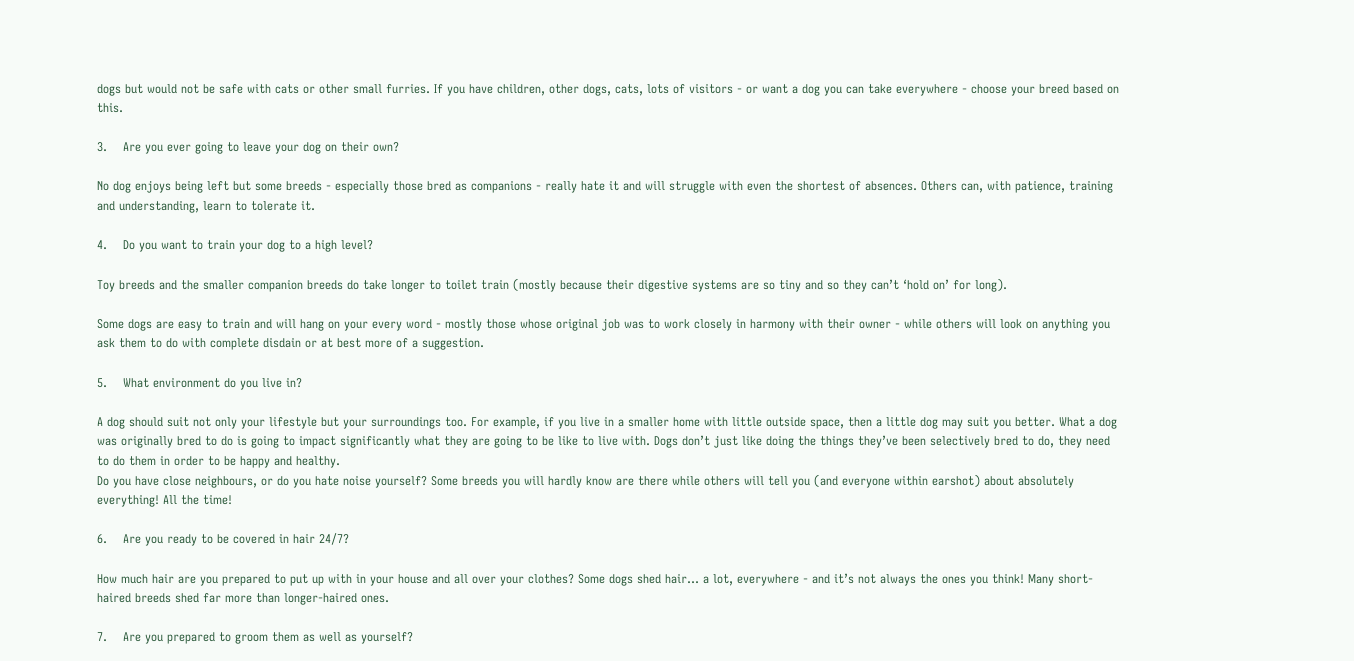dogs but would not be safe with cats or other small furries. If you have children, other dogs, cats, lots of visitors - or want a dog you can take everywhere - choose your breed based on this.

3.    Are you ever going to leave your dog on their own?

No dog enjoys being left but some breeds - especially those bred as companions - really hate it and will struggle with even the shortest of absences. Others can, with patience, training and understanding, learn to tolerate it.

4.    Do you want to train your dog to a high level?

Toy breeds and the smaller companion breeds do take longer to toilet train (mostly because their digestive systems are so tiny and so they can’t ‘hold on’ for long).

Some dogs are easy to train and will hang on your every word - mostly those whose original job was to work closely in harmony with their owner - while others will look on anything you ask them to do with complete disdain or at best more of a suggestion.

5.    What environment do you live in?

A dog should suit not only your lifestyle but your surroundings too. For example, if you live in a smaller home with little outside space, then a little dog may suit you better. What a dog was originally bred to do is going to impact significantly what they are going to be like to live with. Dogs don’t just like doing the things they’ve been selectively bred to do, they need to do them in order to be happy and healthy.
Do you have close neighbours, or do you hate noise yourself? Some breeds you will hardly know are there while others will tell you (and everyone within earshot) about absolutely everything! All the time!

6.    Are you ready to be covered in hair 24/7?

How much hair are you prepared to put up with in your house and all over your clothes? Some dogs shed hair… a lot, everywhere - and it’s not always the ones you think! Many short-haired breeds shed far more than longer-haired ones.

7.    Are you prepared to groom them as well as yourself?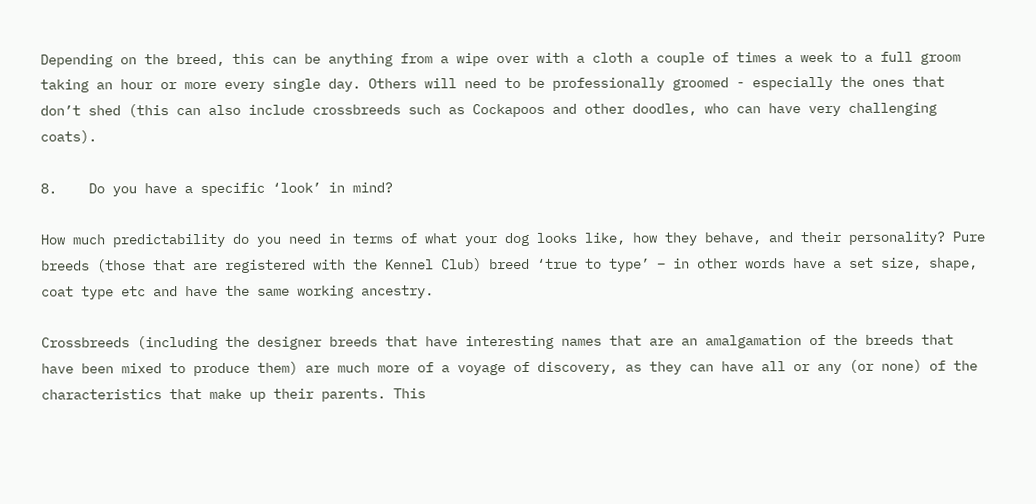Depending on the breed, this can be anything from a wipe over with a cloth a couple of times a week to a full groom taking an hour or more every single day. Others will need to be professionally groomed - especially the ones that don’t shed (this can also include crossbreeds such as Cockapoos and other doodles, who can have very challenging coats).

8.    Do you have a specific ‘look’ in mind?

How much predictability do you need in terms of what your dog looks like, how they behave, and their personality? Pure breeds (those that are registered with the Kennel Club) breed ‘true to type’ – in other words have a set size, shape, coat type etc and have the same working ancestry.

Crossbreeds (including the designer breeds that have interesting names that are an amalgamation of the breeds that have been mixed to produce them) are much more of a voyage of discovery, as they can have all or any (or none) of the characteristics that make up their parents. This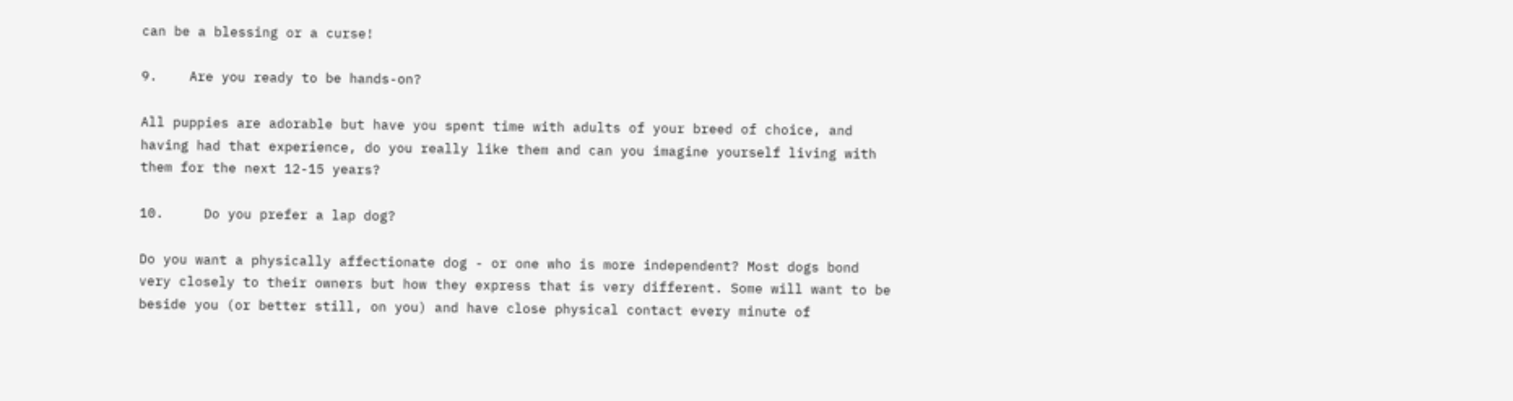can be a blessing or a curse!

9.    Are you ready to be hands-on?

All puppies are adorable but have you spent time with adults of your breed of choice, and having had that experience, do you really like them and can you imagine yourself living with them for the next 12-15 years?

10.     Do you prefer a lap dog?

Do you want a physically affectionate dog - or one who is more independent? Most dogs bond very closely to their owners but how they express that is very different. Some will want to be beside you (or better still, on you) and have close physical contact every minute of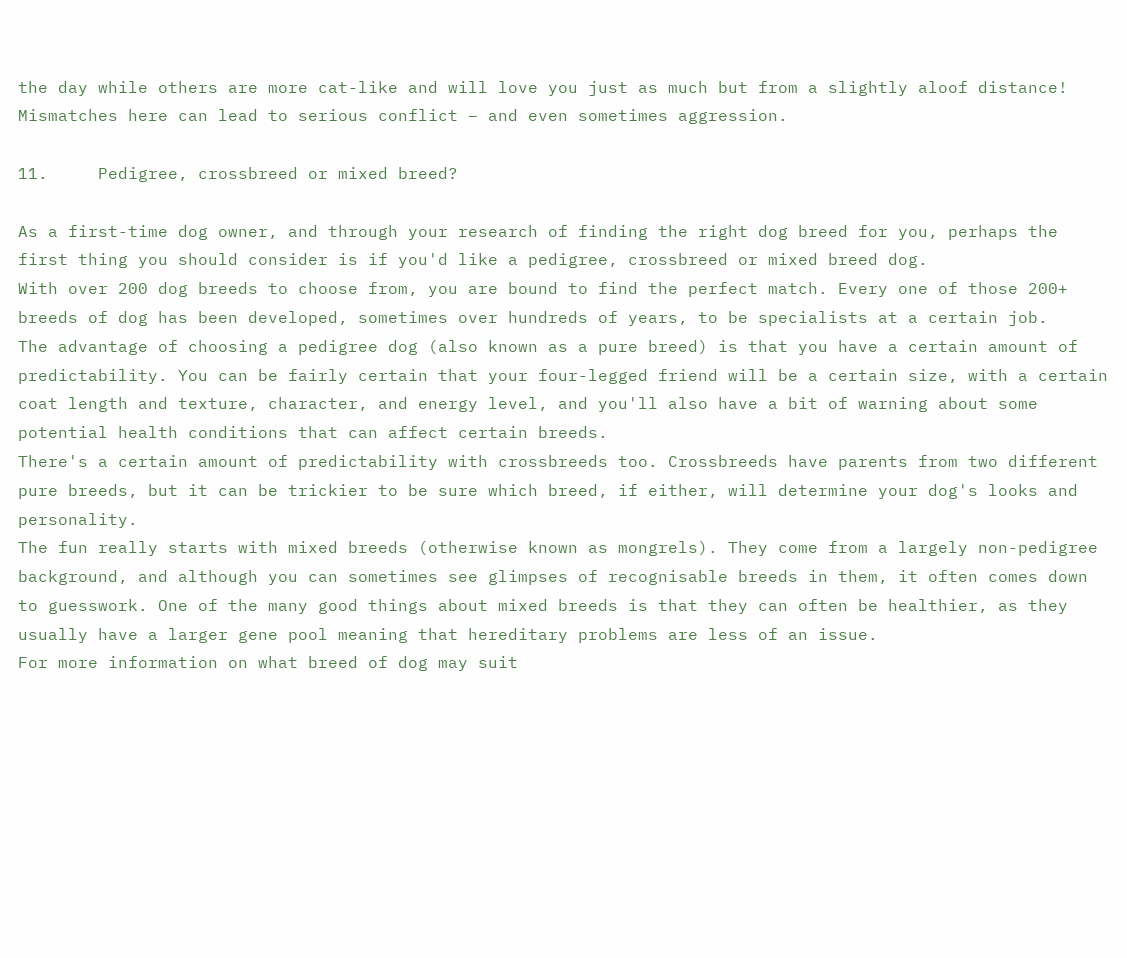the day while others are more cat-like and will love you just as much but from a slightly aloof distance! Mismatches here can lead to serious conflict – and even sometimes aggression.

11.     Pedigree, crossbreed or mixed breed?

As a first-time dog owner, and through your research of finding the right dog breed for you, perhaps the first thing you should consider is if you'd like a pedigree, crossbreed or mixed breed dog.
With over 200 dog breeds to choose from, you are bound to find the perfect match. Every one of those 200+ breeds of dog has been developed, sometimes over hundreds of years, to be specialists at a certain job.
The advantage of choosing a pedigree dog (also known as a pure breed) is that you have a certain amount of predictability. You can be fairly certain that your four-legged friend will be a certain size, with a certain coat length and texture, character, and energy level, and you'll also have a bit of warning about some potential health conditions that can affect certain breeds.
There's a certain amount of predictability with crossbreeds too. Crossbreeds have parents from two different pure breeds, but it can be trickier to be sure which breed, if either, will determine your dog's looks and personality.
The fun really starts with mixed breeds (otherwise known as mongrels). They come from a largely non-pedigree background, and although you can sometimes see glimpses of recognisable breeds in them, it often comes down to guesswork. One of the many good things about mixed breeds is that they can often be healthier, as they usually have a larger gene pool meaning that hereditary problems are less of an issue.
For more information on what breed of dog may suit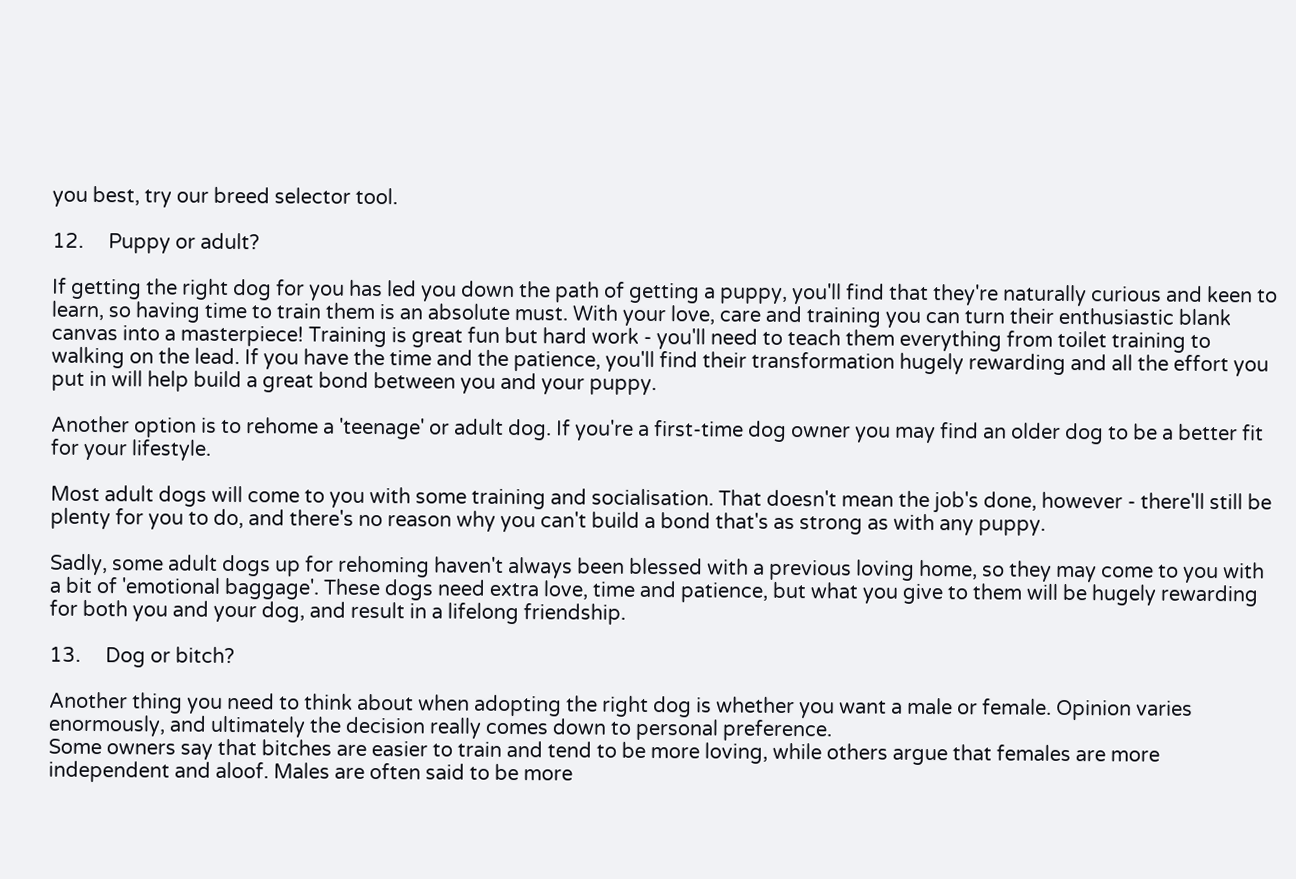you best, try our breed selector tool.

12.     Puppy or adult?

If getting the right dog for you has led you down the path of getting a puppy, you'll find that they're naturally curious and keen to learn, so having time to train them is an absolute must. With your love, care and training you can turn their enthusiastic blank canvas into a masterpiece! Training is great fun but hard work - you'll need to teach them everything from toilet training to walking on the lead. If you have the time and the patience, you'll find their transformation hugely rewarding and all the effort you put in will help build a great bond between you and your puppy.

Another option is to rehome a 'teenage' or adult dog. If you're a first-time dog owner you may find an older dog to be a better fit for your lifestyle.

Most adult dogs will come to you with some training and socialisation. That doesn't mean the job's done, however - there'll still be plenty for you to do, and there's no reason why you can't build a bond that's as strong as with any puppy.

Sadly, some adult dogs up for rehoming haven't always been blessed with a previous loving home, so they may come to you with a bit of 'emotional baggage'. These dogs need extra love, time and patience, but what you give to them will be hugely rewarding for both you and your dog, and result in a lifelong friendship.

13.     Dog or bitch?

Another thing you need to think about when adopting the right dog is whether you want a male or female. Opinion varies enormously, and ultimately the decision really comes down to personal preference.
Some owners say that bitches are easier to train and tend to be more loving, while others argue that females are more independent and aloof. Males are often said to be more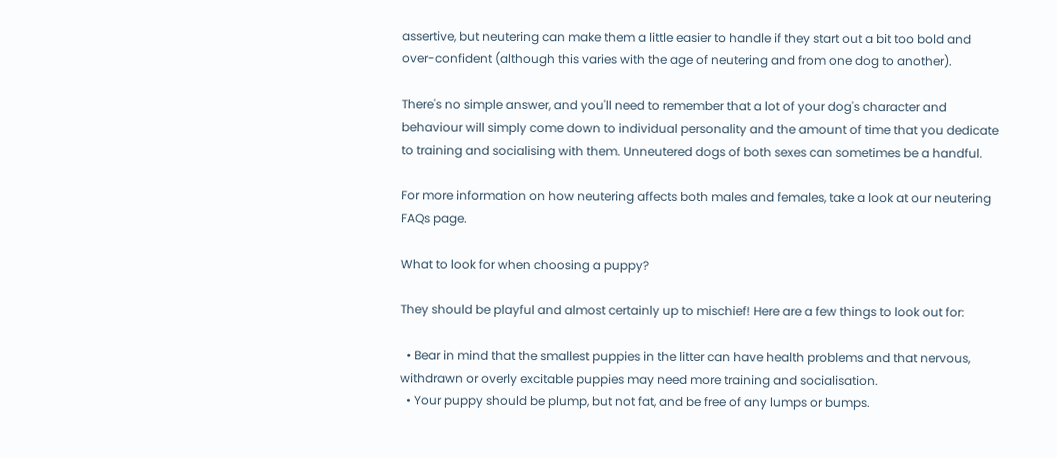assertive, but neutering can make them a little easier to handle if they start out a bit too bold and over-confident (although this varies with the age of neutering and from one dog to another).

There's no simple answer, and you'll need to remember that a lot of your dog's character and behaviour will simply come down to individual personality and the amount of time that you dedicate to training and socialising with them. Unneutered dogs of both sexes can sometimes be a handful.

For more information on how neutering affects both males and females, take a look at our neutering FAQs page.

What to look for when choosing a puppy?

They should be playful and almost certainly up to mischief! Here are a few things to look out for:

  • Bear in mind that the smallest puppies in the litter can have health problems and that nervous, withdrawn or overly excitable puppies may need more training and socialisation.
  • Your puppy should be plump, but not fat, and be free of any lumps or bumps.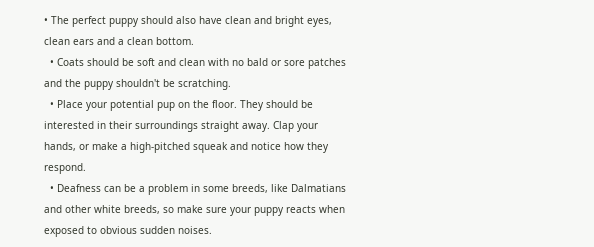• The perfect puppy should also have clean and bright eyes, clean ears and a clean bottom.
  • Coats should be soft and clean with no bald or sore patches and the puppy shouldn't be scratching.
  • Place your potential pup on the floor. They should be interested in their surroundings straight away. Clap your hands, or make a high-pitched squeak and notice how they respond.
  • Deafness can be a problem in some breeds, like Dalmatians and other white breeds, so make sure your puppy reacts when exposed to obvious sudden noises.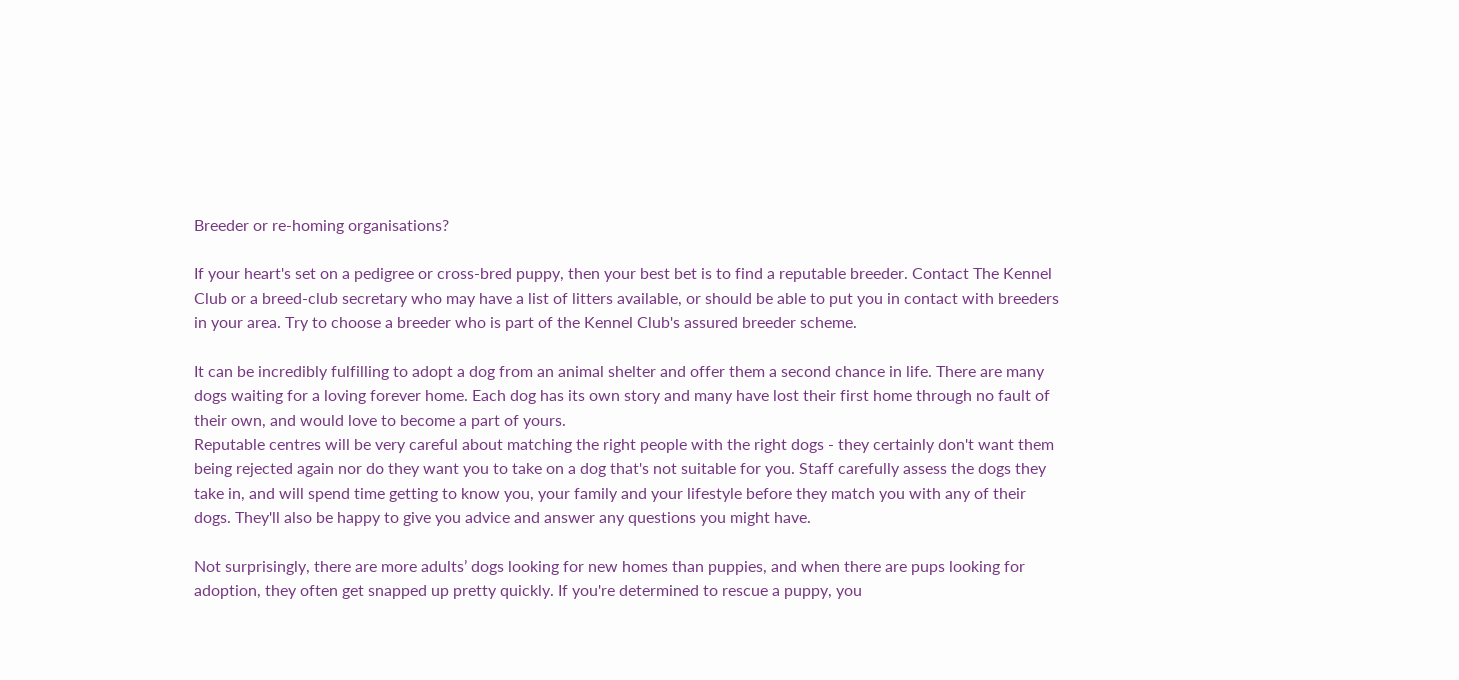Breeder or re-homing organisations?

If your heart's set on a pedigree or cross-bred puppy, then your best bet is to find a reputable breeder. Contact The Kennel Club or a breed-club secretary who may have a list of litters available, or should be able to put you in contact with breeders in your area. Try to choose a breeder who is part of the Kennel Club's assured breeder scheme.

It can be incredibly fulfilling to adopt a dog from an animal shelter and offer them a second chance in life. There are many dogs waiting for a loving forever home. Each dog has its own story and many have lost their first home through no fault of their own, and would love to become a part of yours.
Reputable centres will be very careful about matching the right people with the right dogs - they certainly don't want them being rejected again nor do they want you to take on a dog that's not suitable for you. Staff carefully assess the dogs they take in, and will spend time getting to know you, your family and your lifestyle before they match you with any of their dogs. They'll also be happy to give you advice and answer any questions you might have.

Not surprisingly, there are more adults’ dogs looking for new homes than puppies, and when there are pups looking for adoption, they often get snapped up pretty quickly. If you're determined to rescue a puppy, you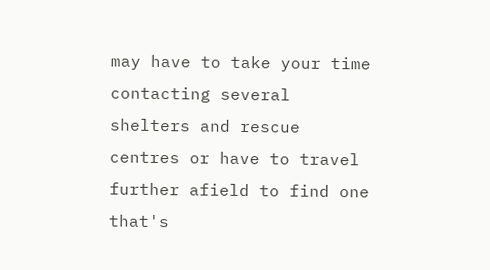may have to take your time contacting several shelters and rescue centres or have to travel further afield to find one that's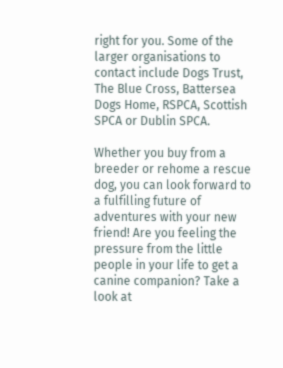right for you. Some of the larger organisations to contact include Dogs Trust, The Blue Cross, Battersea Dogs Home, RSPCA, Scottish SPCA or Dublin SPCA.

Whether you buy from a breeder or rehome a rescue dog, you can look forward to a fulfilling future of adventures with your new friend! Are you feeling the pressure from the little people in your life to get a canine companion? Take a look at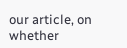our article, on whether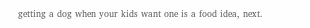getting a dog when your kids want one is a food idea, next.